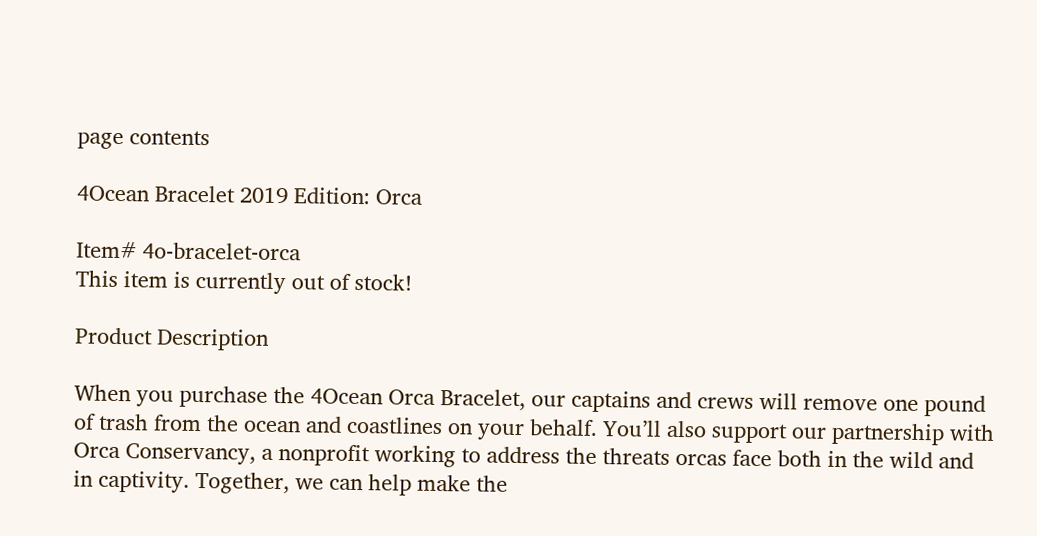page contents

4Ocean Bracelet 2019 Edition: Orca

Item# 4o-bracelet-orca
This item is currently out of stock!

Product Description

When you purchase the 4Ocean Orca Bracelet, our captains and crews will remove one pound of trash from the ocean and coastlines on your behalf. You’ll also support our partnership with Orca Conservancy, a nonprofit working to address the threats orcas face both in the wild and in captivity. Together, we can help make the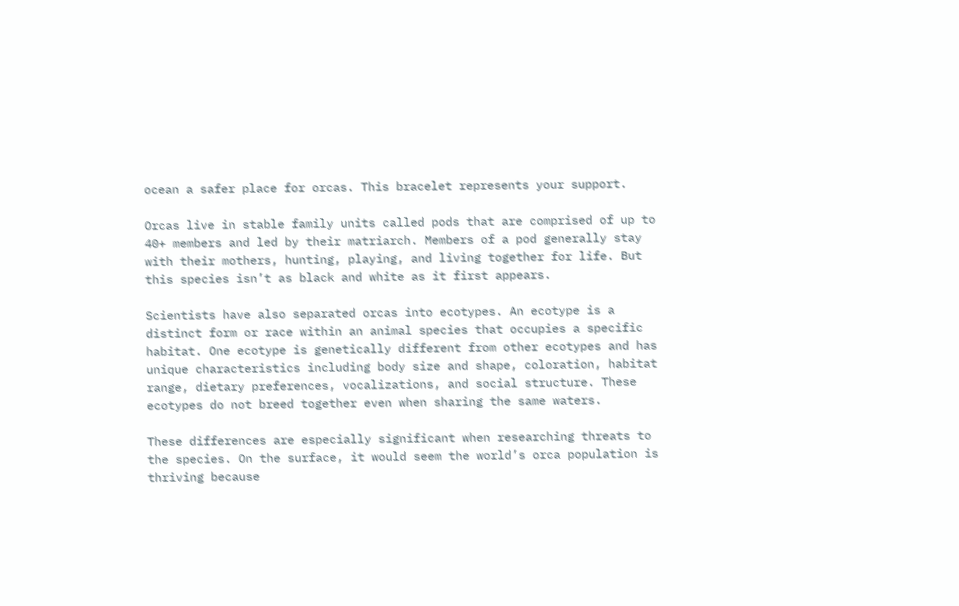ocean a safer place for orcas. This bracelet represents your support.

Orcas live in stable family units called pods that are comprised of up to 40+ members and led by their matriarch. Members of a pod generally stay with their mothers, hunting, playing, and living together for life. But this species isn’t as black and white as it first appears.

Scientists have also separated orcas into ecotypes. An ecotype is a distinct form or race within an animal species that occupies a specific habitat. One ecotype is genetically different from other ecotypes and has unique characteristics including body size and shape, coloration, habitat range, dietary preferences, vocalizations, and social structure. These ecotypes do not breed together even when sharing the same waters.

These differences are especially significant when researching threats to the species. On the surface, it would seem the world’s orca population is thriving because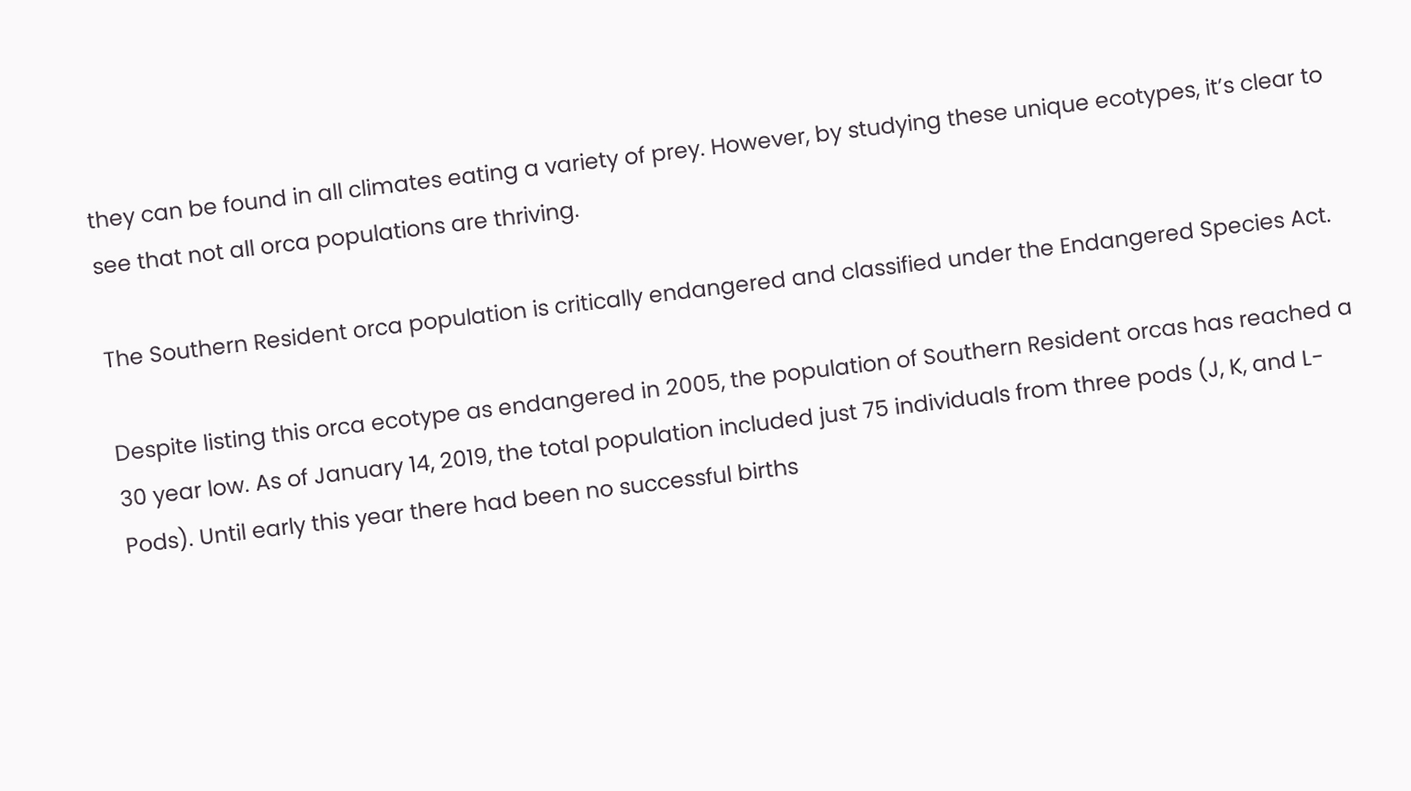they can be found in all climates eating a variety of prey. However, by studying these unique ecotypes, it’s clear to see that not all orca populations are thriving.

The Southern Resident orca population is critically endangered and classified under the Endangered Species Act.

Despite listing this orca ecotype as endangered in 2005, the population of Southern Resident orcas has reached a 30 year low. As of January 14, 2019, the total population included just 75 individuals from three pods (J, K, and L-Pods). Until early this year there had been no successful births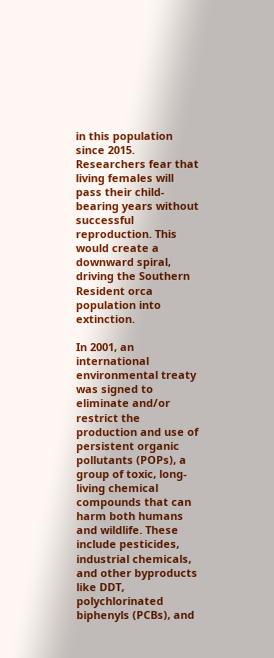in this population since 2015. Researchers fear that living females will pass their child-bearing years without successful reproduction. This would create a downward spiral, driving the Southern Resident orca population into extinction.

In 2001, an international environmental treaty was signed to eliminate and/or restrict the production and use of persistent organic pollutants (POPs), a group of toxic, long-living chemical compounds that can harm both humans and wildlife. These include pesticides, industrial chemicals, and other byproducts like DDT, polychlorinated biphenyls (PCBs), and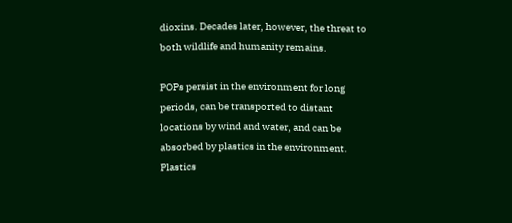dioxins. Decades later, however, the threat to both wildlife and humanity remains.

POPs persist in the environment for long periods, can be transported to distant locations by wind and water, and can be absorbed by plastics in the environment. Plastics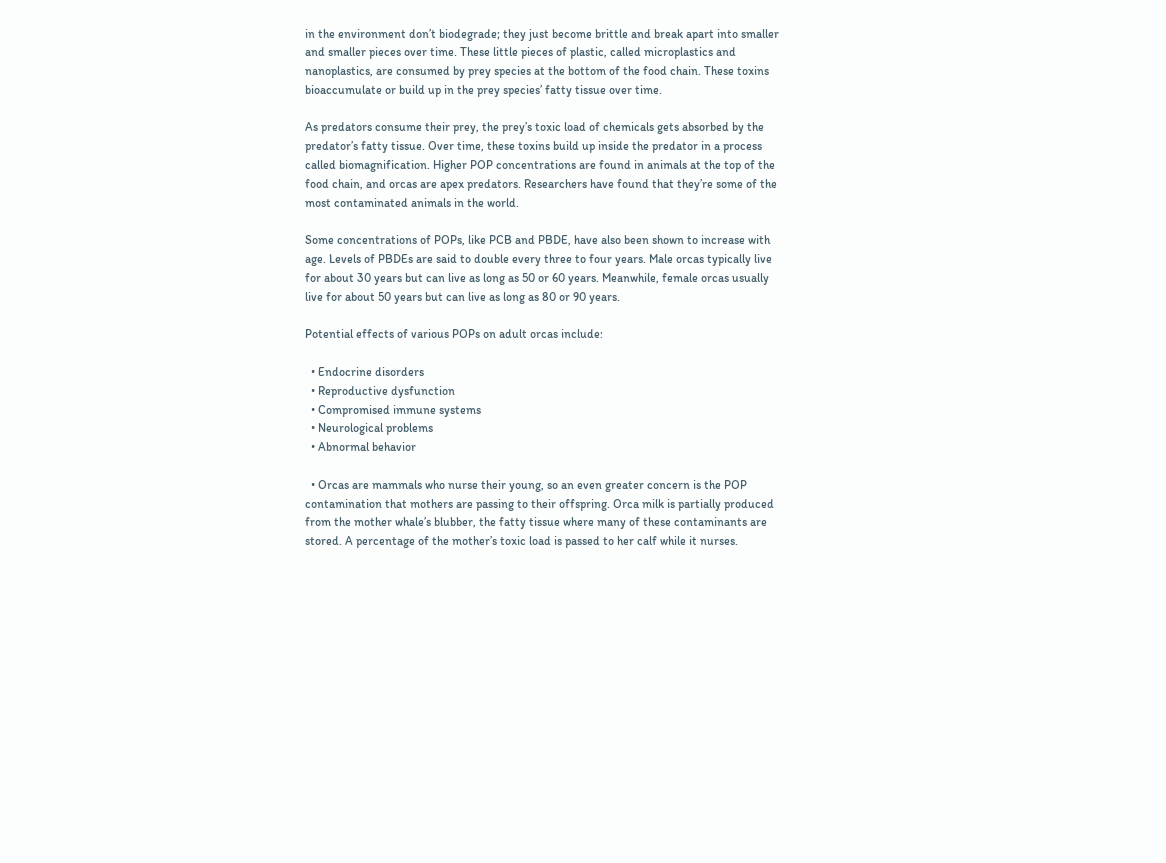in the environment don’t biodegrade; they just become brittle and break apart into smaller and smaller pieces over time. These little pieces of plastic, called microplastics and nanoplastics, are consumed by prey species at the bottom of the food chain. These toxins bioaccumulate or build up in the prey species’ fatty tissue over time.

As predators consume their prey, the prey’s toxic load of chemicals gets absorbed by the predator’s fatty tissue. Over time, these toxins build up inside the predator in a process called biomagnification. Higher POP concentrations are found in animals at the top of the food chain, and orcas are apex predators. Researchers have found that they’re some of the most contaminated animals in the world.

Some concentrations of POPs, like PCB and PBDE, have also been shown to increase with age. Levels of PBDEs are said to double every three to four years. Male orcas typically live for about 30 years but can live as long as 50 or 60 years. Meanwhile, female orcas usually live for about 50 years but can live as long as 80 or 90 years.

Potential effects of various POPs on adult orcas include:

  • Endocrine disorders
  • Reproductive dysfunction
  • Compromised immune systems
  • Neurological problems
  • Abnormal behavior

  • Orcas are mammals who nurse their young, so an even greater concern is the POP contamination that mothers are passing to their offspring. Orca milk is partially produced from the mother whale’s blubber, the fatty tissue where many of these contaminants are stored. A percentage of the mother’s toxic load is passed to her calf while it nurses.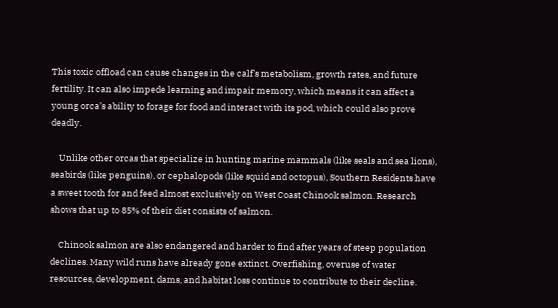This toxic offload can cause changes in the calf’s metabolism, growth rates, and future fertility. It can also impede learning and impair memory, which means it can affect a young orca’s ability to forage for food and interact with its pod, which could also prove deadly.

    Unlike other orcas that specialize in hunting marine mammals (like seals and sea lions), seabirds (like penguins), or cephalopods (like squid and octopus), Southern Residents have a sweet tooth for and feed almost exclusively on West Coast Chinook salmon. Research shows that up to 85% of their diet consists of salmon.

    Chinook salmon are also endangered and harder to find after years of steep population declines. Many wild runs have already gone extinct. Overfishing, overuse of water resources, development, dams, and habitat loss continue to contribute to their decline.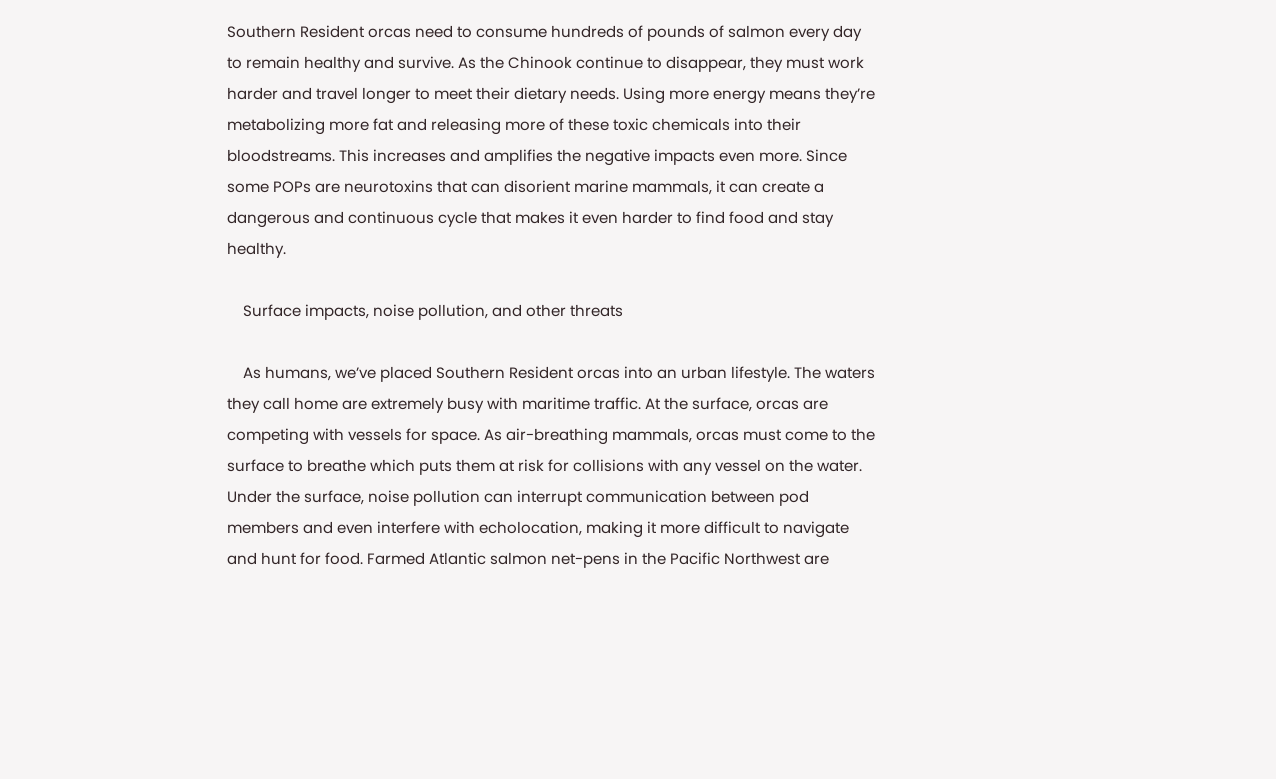Southern Resident orcas need to consume hundreds of pounds of salmon every day to remain healthy and survive. As the Chinook continue to disappear, they must work harder and travel longer to meet their dietary needs. Using more energy means they’re metabolizing more fat and releasing more of these toxic chemicals into their bloodstreams. This increases and amplifies the negative impacts even more. Since some POPs are neurotoxins that can disorient marine mammals, it can create a dangerous and continuous cycle that makes it even harder to find food and stay healthy.

    Surface impacts, noise pollution, and other threats

    As humans, we’ve placed Southern Resident orcas into an urban lifestyle. The waters they call home are extremely busy with maritime traffic. At the surface, orcas are competing with vessels for space. As air-breathing mammals, orcas must come to the surface to breathe which puts them at risk for collisions with any vessel on the water. Under the surface, noise pollution can interrupt communication between pod members and even interfere with echolocation, making it more difficult to navigate and hunt for food. Farmed Atlantic salmon net-pens in the Pacific Northwest are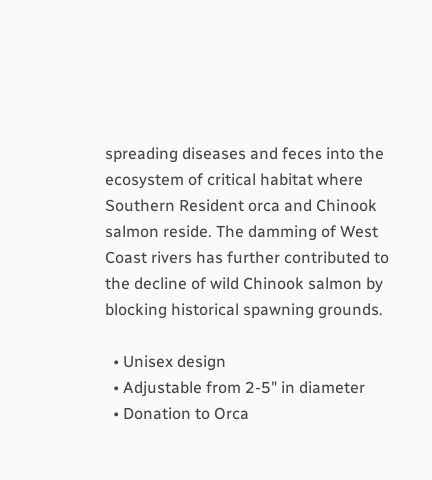spreading diseases and feces into the ecosystem of critical habitat where Southern Resident orca and Chinook salmon reside. The damming of West Coast rivers has further contributed to the decline of wild Chinook salmon by blocking historical spawning grounds.

  • Unisex design
  • Adjustable from 2-5" in diameter
  • Donation to Orca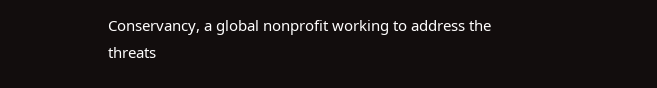Conservancy, a global nonprofit working to address the threats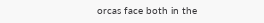orcas face both in the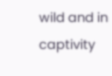wild and in captivity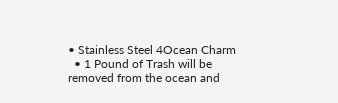• Stainless Steel 4Ocean Charm
  • 1 Pound of Trash will be removed from the ocean and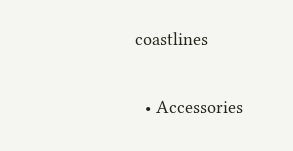coastlines

  • Accessories